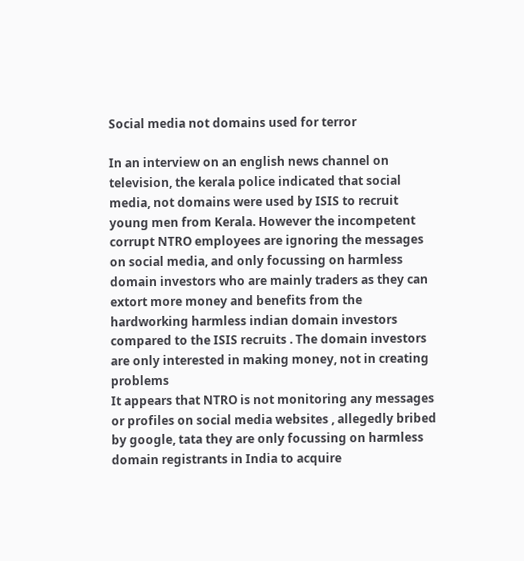Social media not domains used for terror

In an interview on an english news channel on television, the kerala police indicated that social media, not domains were used by ISIS to recruit young men from Kerala. However the incompetent corrupt NTRO employees are ignoring the messages on social media, and only focussing on harmless domain investors who are mainly traders as they can extort more money and benefits from the hardworking harmless indian domain investors compared to the ISIS recruits . The domain investors are only interested in making money, not in creating problems
It appears that NTRO is not monitoring any messages or profiles on social media websites , allegedly bribed by google, tata they are only focussing on harmless domain registrants in India to acquire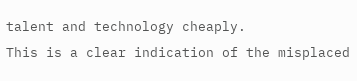talent and technology cheaply.
This is a clear indication of the misplaced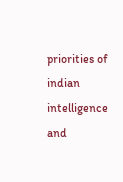priorities of indian intelligence and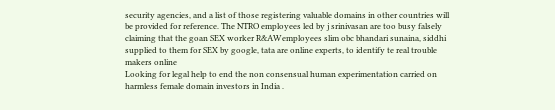security agencies, and a list of those registering valuable domains in other countries will be provided for reference. The NTRO employees led by j srinivasan are too busy falsely claiming that the goan SEX worker R&AWemployees slim obc bhandari sunaina, siddhi supplied to them for SEX by google, tata are online experts, to identify te real trouble makers online
Looking for legal help to end the non consensual human experimentation carried on harmless female domain investors in India .